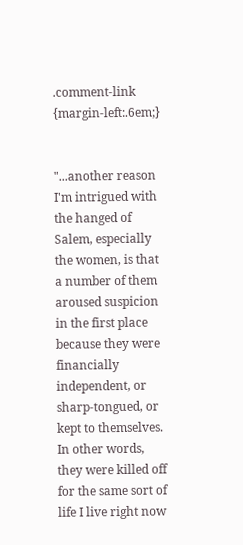.comment-link {margin-left:.6em;}


"...another reason I'm intrigued with the hanged of Salem, especially the women, is that a number of them aroused suspicion in the first place because they were financially independent, or sharp-tongued, or kept to themselves. In other words, they were killed off for the same sort of life I live right now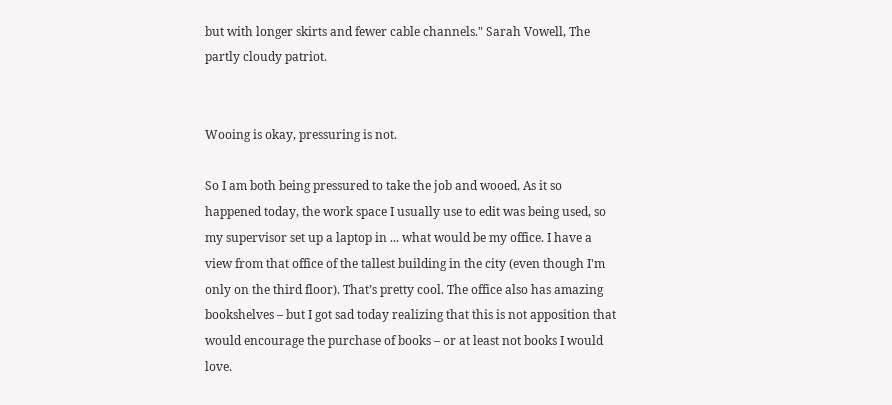but with longer skirts and fewer cable channels." Sarah Vowell, The partly cloudy patriot.


Wooing is okay, pressuring is not.

So I am both being pressured to take the job and wooed. As it so happened today, the work space I usually use to edit was being used, so my supervisor set up a laptop in ... what would be my office. I have a view from that office of the tallest building in the city (even though I'm only on the third floor). That’s pretty cool. The office also has amazing bookshelves – but I got sad today realizing that this is not apposition that would encourage the purchase of books – or at least not books I would love.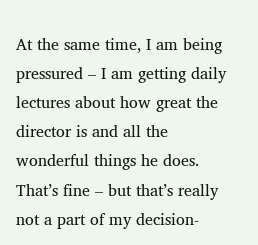At the same time, I am being pressured – I am getting daily lectures about how great the director is and all the wonderful things he does. That’s fine – but that’s really not a part of my decision-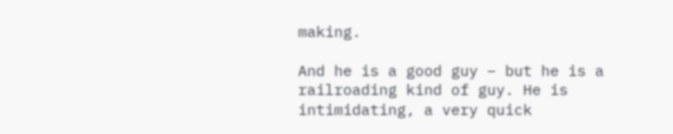making.

And he is a good guy – but he is a railroading kind of guy. He is intimidating, a very quick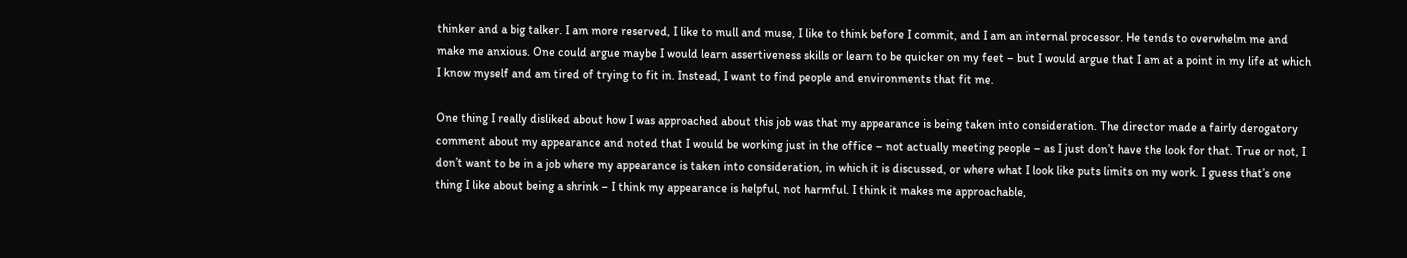thinker and a big talker. I am more reserved, I like to mull and muse, I like to think before I commit, and I am an internal processor. He tends to overwhelm me and make me anxious. One could argue maybe I would learn assertiveness skills or learn to be quicker on my feet – but I would argue that I am at a point in my life at which I know myself and am tired of trying to fit in. Instead, I want to find people and environments that fit me.

One thing I really disliked about how I was approached about this job was that my appearance is being taken into consideration. The director made a fairly derogatory comment about my appearance and noted that I would be working just in the office – not actually meeting people – as I just don’t have the look for that. True or not, I don’t want to be in a job where my appearance is taken into consideration, in which it is discussed, or where what I look like puts limits on my work. I guess that’s one thing I like about being a shrink – I think my appearance is helpful, not harmful. I think it makes me approachable,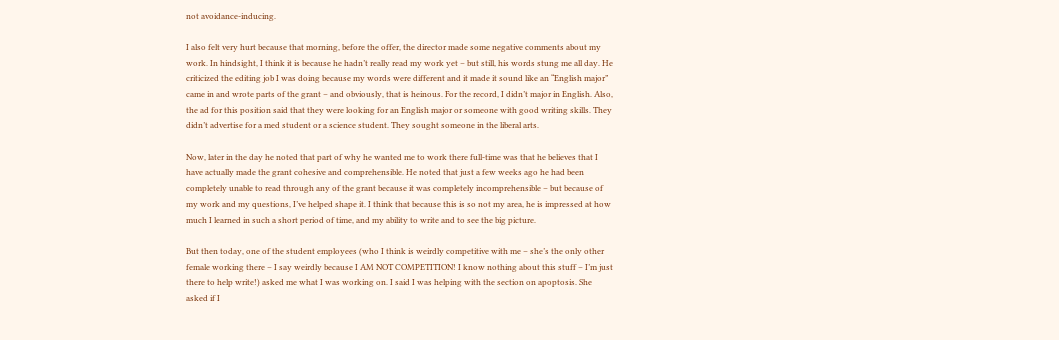not avoidance-inducing.

I also felt very hurt because that morning, before the offer, the director made some negative comments about my work. In hindsight, I think it is because he hadn’t really read my work yet – but still, his words stung me all day. He criticized the editing job I was doing because my words were different and it made it sound like an “English major” came in and wrote parts of the grant – and obviously, that is heinous. For the record, I didn’t major in English. Also, the ad for this position said that they were looking for an English major or someone with good writing skills. They didn’t advertise for a med student or a science student. They sought someone in the liberal arts.

Now, later in the day he noted that part of why he wanted me to work there full-time was that he believes that I have actually made the grant cohesive and comprehensible. He noted that just a few weeks ago he had been completely unable to read through any of the grant because it was completely incomprehensible – but because of my work and my questions, I’ve helped shape it. I think that because this is so not my area, he is impressed at how much I learned in such a short period of time, and my ability to write and to see the big picture.

But then today, one of the student employees (who I think is weirdly competitive with me – she’s the only other female working there – I say weirdly because I AM NOT COMPETITION! I know nothing about this stuff – I’m just there to help write!) asked me what I was working on. I said I was helping with the section on apoptosis. She asked if I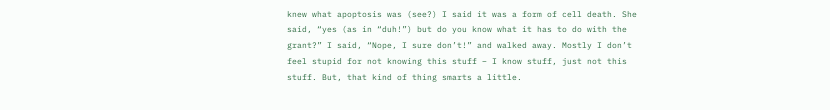knew what apoptosis was (see?) I said it was a form of cell death. She said, “yes (as in “duh!”) but do you know what it has to do with the grant?” I said, “Nope, I sure don’t!” and walked away. Mostly I don’t feel stupid for not knowing this stuff – I know stuff, just not this stuff. But, that kind of thing smarts a little.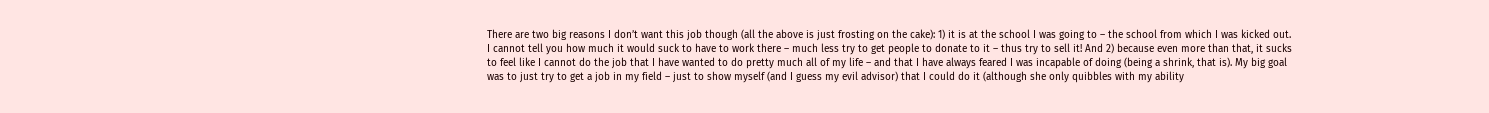There are two big reasons I don’t want this job though (all the above is just frosting on the cake): 1) it is at the school I was going to – the school from which I was kicked out. I cannot tell you how much it would suck to have to work there – much less try to get people to donate to it – thus try to sell it! And 2) because even more than that, it sucks to feel like I cannot do the job that I have wanted to do pretty much all of my life – and that I have always feared I was incapable of doing (being a shrink, that is). My big goal was to just try to get a job in my field – just to show myself (and I guess my evil advisor) that I could do it (although she only quibbles with my ability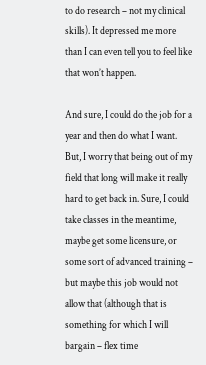to do research – not my clinical skills). It depressed me more than I can even tell you to feel like that won’t happen.

And sure, I could do the job for a year and then do what I want. But, I worry that being out of my field that long will make it really hard to get back in. Sure, I could take classes in the meantime, maybe get some licensure, or some sort of advanced training – but maybe this job would not allow that (although that is something for which I will bargain – flex time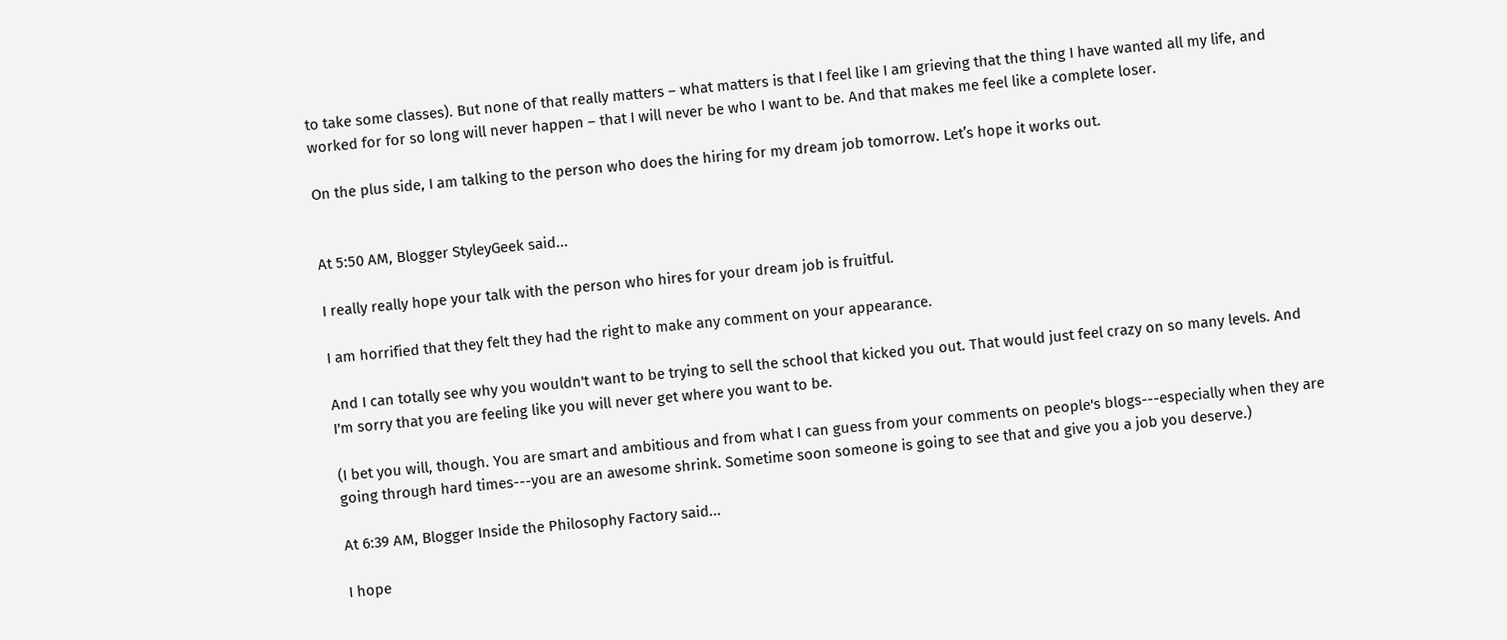to take some classes). But none of that really matters – what matters is that I feel like I am grieving that the thing I have wanted all my life, and worked for for so long will never happen – that I will never be who I want to be. And that makes me feel like a complete loser.

On the plus side, I am talking to the person who does the hiring for my dream job tomorrow. Let’s hope it works out.


At 5:50 AM, Blogger StyleyGeek said...

I really really hope your talk with the person who hires for your dream job is fruitful.

I am horrified that they felt they had the right to make any comment on your appearance.

And I can totally see why you wouldn't want to be trying to sell the school that kicked you out. That would just feel crazy on so many levels. And I'm sorry that you are feeling like you will never get where you want to be.

(I bet you will, though. You are smart and ambitious and from what I can guess from your comments on people's blogs---especially when they are going through hard times---you are an awesome shrink. Sometime soon someone is going to see that and give you a job you deserve.)

At 6:39 AM, Blogger Inside the Philosophy Factory said...

I hope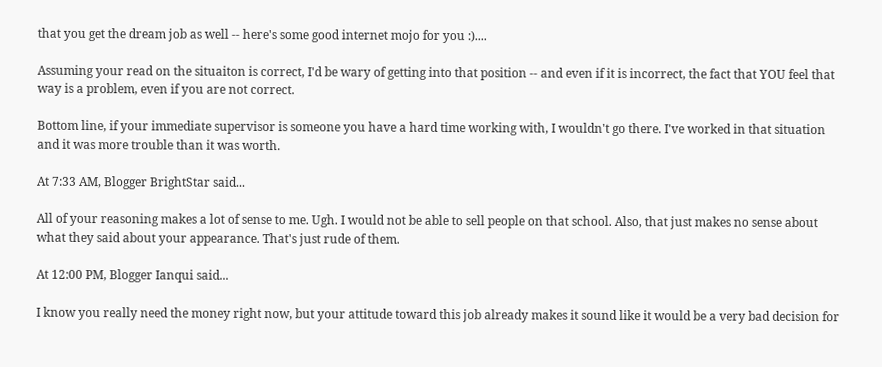that you get the dream job as well -- here's some good internet mojo for you :)....

Assuming your read on the situaiton is correct, I'd be wary of getting into that position -- and even if it is incorrect, the fact that YOU feel that way is a problem, even if you are not correct.

Bottom line, if your immediate supervisor is someone you have a hard time working with, I wouldn't go there. I've worked in that situation and it was more trouble than it was worth.

At 7:33 AM, Blogger BrightStar said...

All of your reasoning makes a lot of sense to me. Ugh. I would not be able to sell people on that school. Also, that just makes no sense about what they said about your appearance. That's just rude of them.

At 12:00 PM, Blogger Ianqui said...

I know you really need the money right now, but your attitude toward this job already makes it sound like it would be a very bad decision for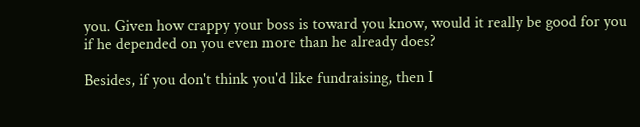you. Given how crappy your boss is toward you know, would it really be good for you if he depended on you even more than he already does?

Besides, if you don't think you'd like fundraising, then I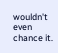wouldn't even chance it.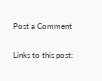Post a Comment

Links to this post: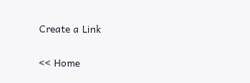Create a Link

<< Home